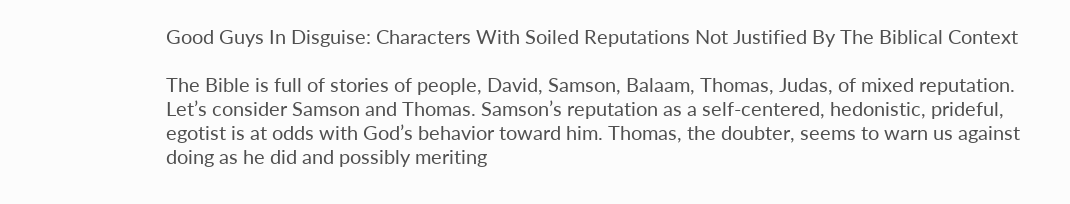Good Guys In Disguise: Characters With Soiled Reputations Not Justified By The Biblical Context

The Bible is full of stories of people, David, Samson, Balaam, Thomas, Judas, of mixed reputation. Let’s consider Samson and Thomas. Samson’s reputation as a self-centered, hedonistic, prideful, egotist is at odds with God’s behavior toward him. Thomas, the doubter, seems to warn us against doing as he did and possibly meriting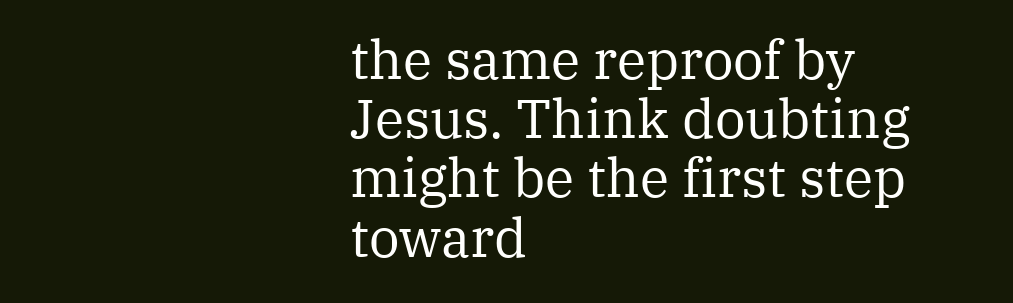the same reproof by Jesus. Think doubting might be the first step toward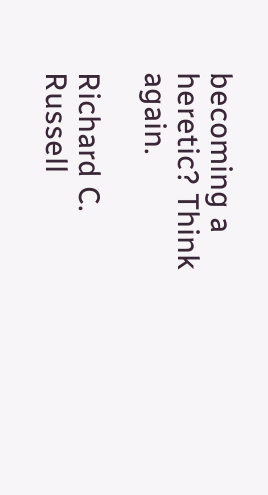becoming a heretic? Think again.

Richard C. Russell